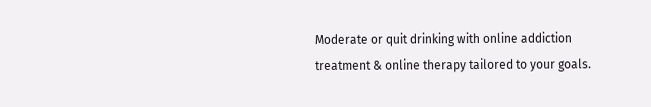Moderate or quit drinking with online addiction treatment & online therapy tailored to your goals.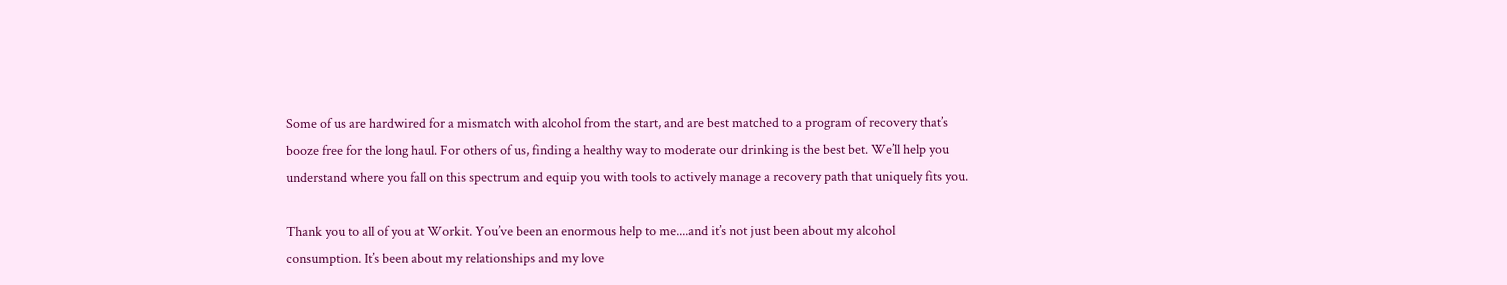Some of us are hardwired for a mismatch with alcohol from the start, and are best matched to a program of recovery that’s booze free for the long haul. For others of us, finding a healthy way to moderate our drinking is the best bet. We’ll help you understand where you fall on this spectrum and equip you with tools to actively manage a recovery path that uniquely fits you.

Thank you to all of you at Workit. You’ve been an enormous help to me....and it’s not just been about my alcohol consumption. It’s been about my relationships and my love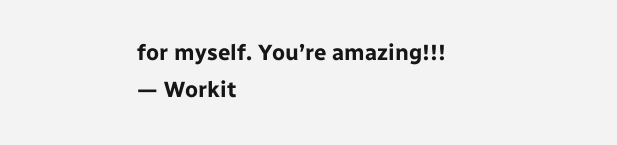for myself. You’re amazing!!!
— Workit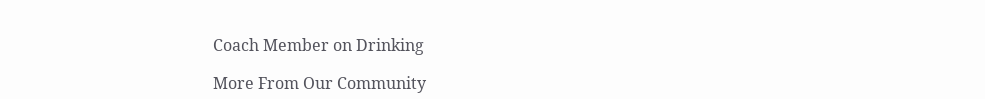Coach Member on Drinking

More From Our Community